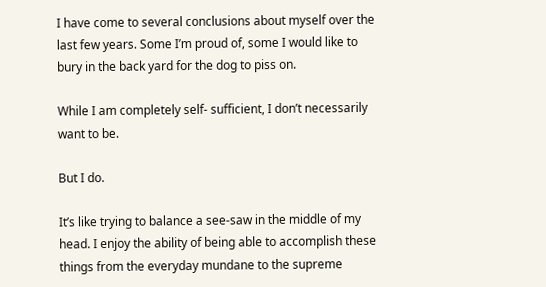I have come to several conclusions about myself over the last few years. Some I’m proud of, some I would like to bury in the back yard for the dog to piss on.

While I am completely self- sufficient, I don’t necessarily want to be.

But I do.

It’s like trying to balance a see-saw in the middle of my head. I enjoy the ability of being able to accomplish these things from the everyday mundane to the supreme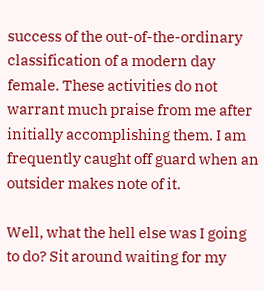success of the out-of-the-ordinary classification of a modern day female. These activities do not warrant much praise from me after initially accomplishing them. I am frequently caught off guard when an outsider makes note of it.

Well, what the hell else was I going to do? Sit around waiting for my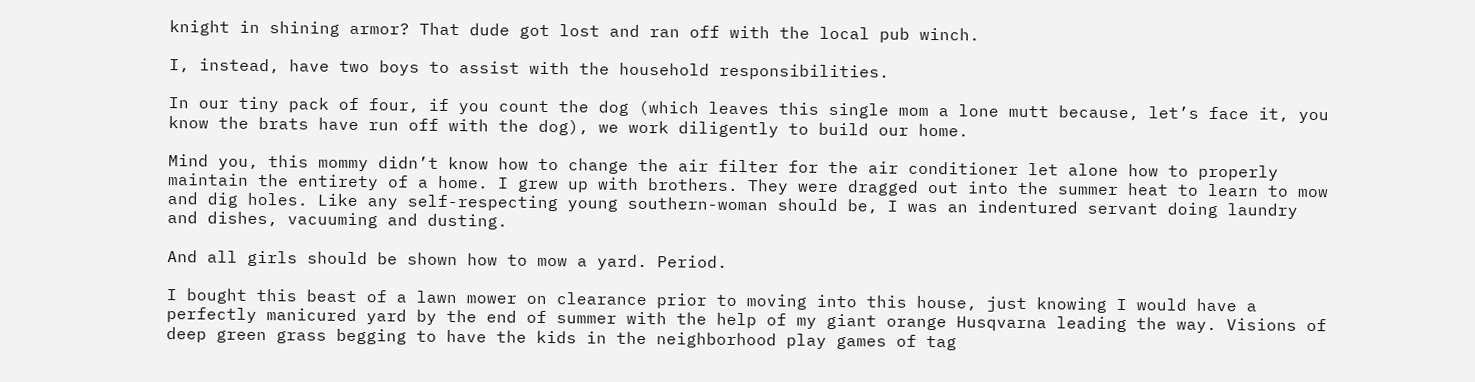knight in shining armor? That dude got lost and ran off with the local pub winch.

I, instead, have two boys to assist with the household responsibilities.

In our tiny pack of four, if you count the dog (which leaves this single mom a lone mutt because, let’s face it, you know the brats have run off with the dog), we work diligently to build our home.

Mind you, this mommy didn’t know how to change the air filter for the air conditioner let alone how to properly maintain the entirety of a home. I grew up with brothers. They were dragged out into the summer heat to learn to mow and dig holes. Like any self-respecting young southern-woman should be, I was an indentured servant doing laundry and dishes, vacuuming and dusting.

And all girls should be shown how to mow a yard. Period.

I bought this beast of a lawn mower on clearance prior to moving into this house, just knowing I would have a perfectly manicured yard by the end of summer with the help of my giant orange Husqvarna leading the way. Visions of deep green grass begging to have the kids in the neighborhood play games of tag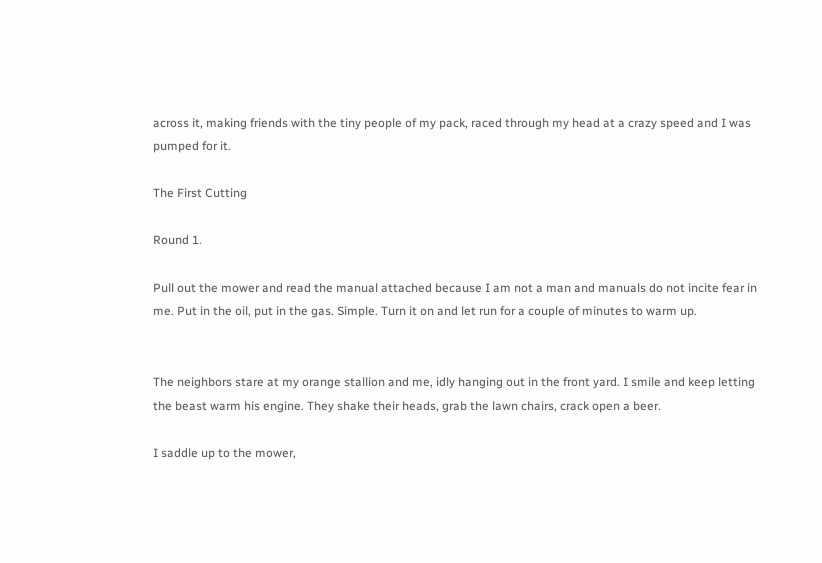across it, making friends with the tiny people of my pack, raced through my head at a crazy speed and I was pumped for it.

The First Cutting

Round 1.

Pull out the mower and read the manual attached because I am not a man and manuals do not incite fear in me. Put in the oil, put in the gas. Simple. Turn it on and let run for a couple of minutes to warm up.


The neighbors stare at my orange stallion and me, idly hanging out in the front yard. I smile and keep letting the beast warm his engine. They shake their heads, grab the lawn chairs, crack open a beer.

I saddle up to the mower,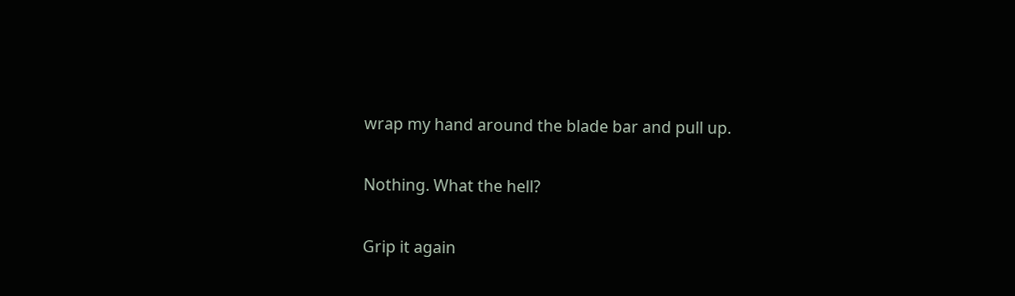wrap my hand around the blade bar and pull up.

Nothing. What the hell?

Grip it again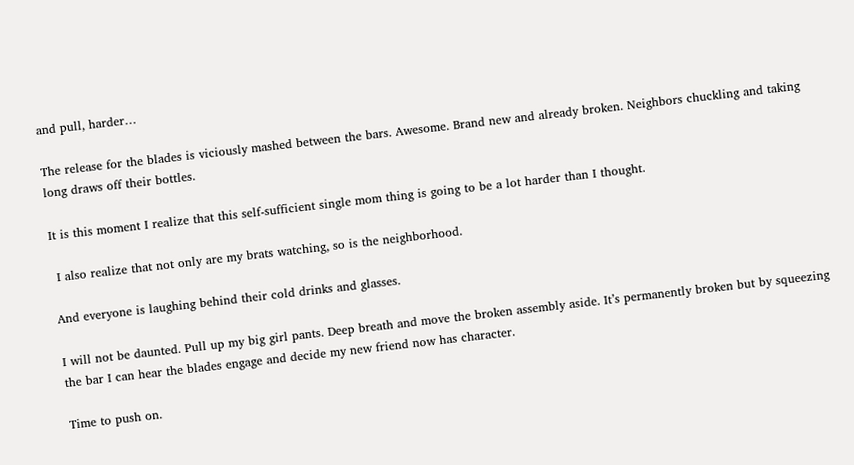and pull, harder…

The release for the blades is viciously mashed between the bars. Awesome. Brand new and already broken. Neighbors chuckling and taking long draws off their bottles.

It is this moment I realize that this self-sufficient single mom thing is going to be a lot harder than I thought.

 I also realize that not only are my brats watching, so is the neighborhood.

And everyone is laughing behind their cold drinks and glasses.

I will not be daunted. Pull up my big girl pants. Deep breath and move the broken assembly aside. It’s permanently broken but by squeezing the bar I can hear the blades engage and decide my new friend now has character.

Time to push on.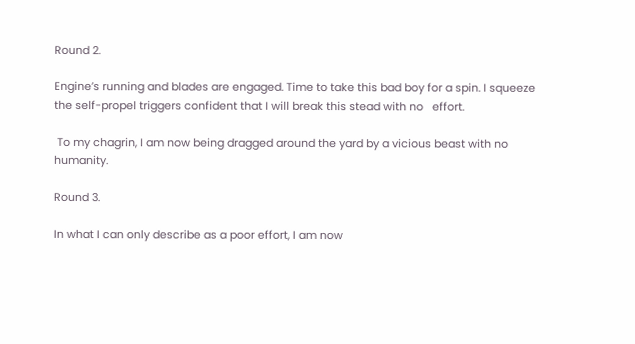Round 2.

Engine’s running and blades are engaged. Time to take this bad boy for a spin. I squeeze the self-propel triggers confident that I will break this stead with no   effort.

 To my chagrin, I am now being dragged around the yard by a vicious beast with no humanity.

Round 3.

In what I can only describe as a poor effort, I am now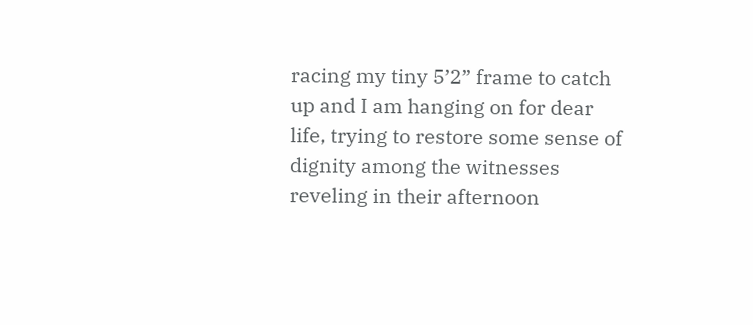racing my tiny 5’2” frame to catch up and I am hanging on for dear life, trying to restore some sense of dignity among the witnesses reveling in their afternoon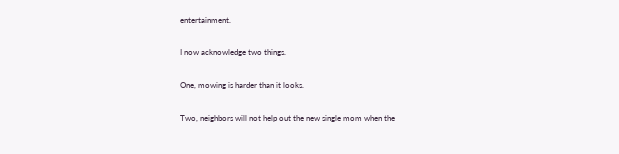entertainment.

I now acknowledge two things.

One, mowing is harder than it looks.

Two, neighbors will not help out the new single mom when the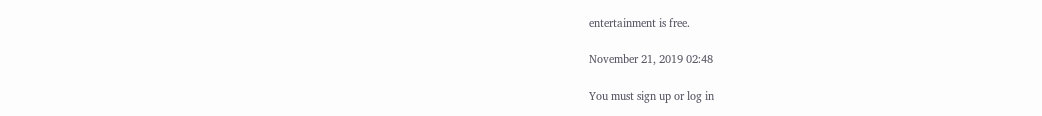entertainment is free.

November 21, 2019 02:48

You must sign up or log in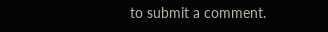to submit a comment.